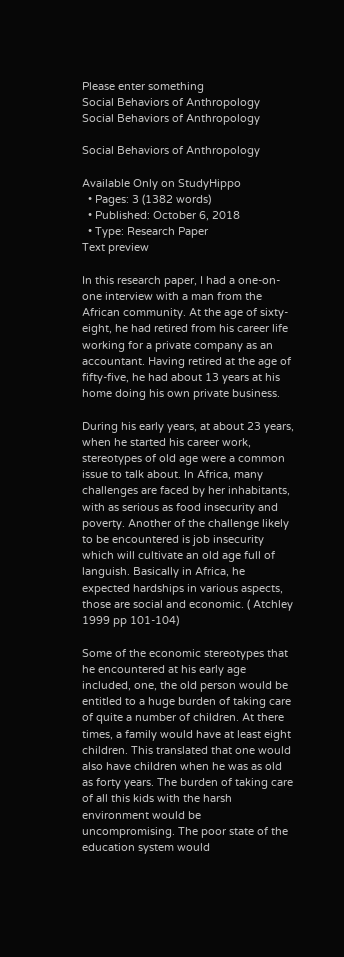Please enter something
Social Behaviors of Anthropology
Social Behaviors of Anthropology

Social Behaviors of Anthropology

Available Only on StudyHippo
  • Pages: 3 (1382 words)
  • Published: October 6, 2018
  • Type: Research Paper
Text preview

In this research paper, I had a one-on-one interview with a man from the African community. At the age of sixty-eight, he had retired from his career life working for a private company as an accountant. Having retired at the age of fifty-five, he had about 13 years at his home doing his own private business.

During his early years, at about 23 years, when he started his career work, stereotypes of old age were a common issue to talk about. In Africa, many challenges are faced by her inhabitants, with as serious as food insecurity and poverty. Another of the challenge likely to be encountered is job insecurity which will cultivate an old age full of languish. Basically in Africa, he expected hardships in various aspects, those are social and economic. ( Atchley 1999 pp 101-104)

Some of the economic stereotypes that he encountered at his early age included, one, the old person would be entitled to a huge burden of taking care of quite a number of children. At there times, a family would have at least eight children. This translated that one would also have children when he was as old as forty years. The burden of taking care of all this kids with the harsh environment would be uncompromising. The poor state of the education system would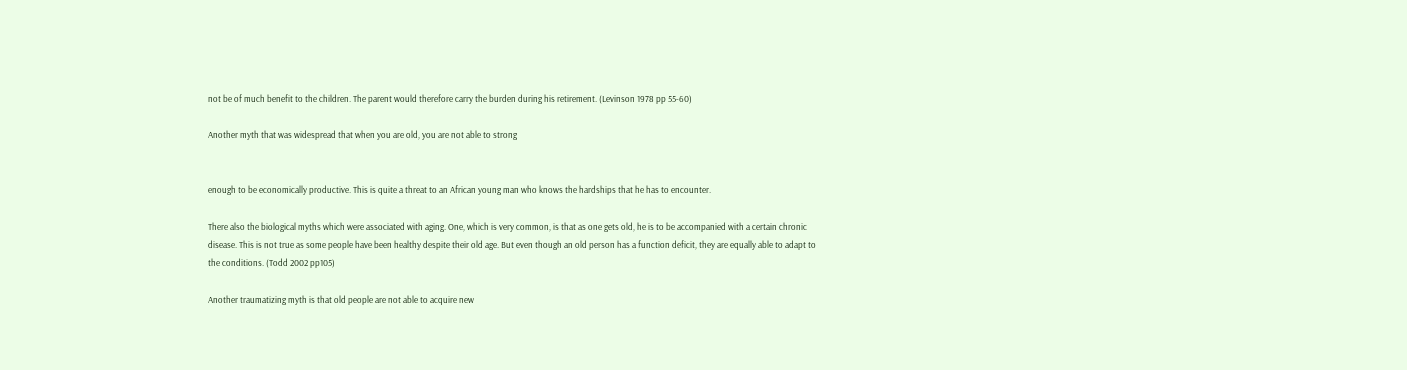not be of much benefit to the children. The parent would therefore carry the burden during his retirement. (Levinson 1978 pp 55-60)

Another myth that was widespread that when you are old, you are not able to strong


enough to be economically productive. This is quite a threat to an African young man who knows the hardships that he has to encounter.

There also the biological myths which were associated with aging. One, which is very common, is that as one gets old, he is to be accompanied with a certain chronic disease. This is not true as some people have been healthy despite their old age. But even though an old person has a function deficit, they are equally able to adapt to the conditions. (Todd 2002 pp105)

Another traumatizing myth is that old people are not able to acquire new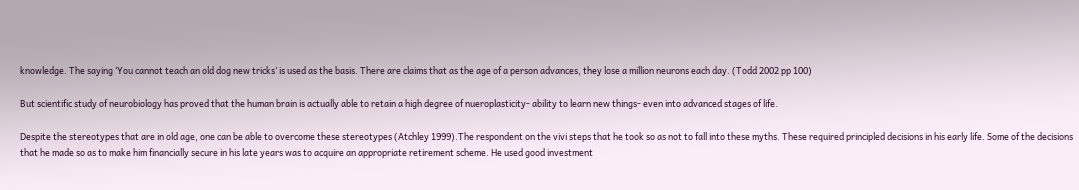knowledge. The saying ‘You cannot teach an old dog new tricks’ is used as the basis. There are claims that as the age of a person advances, they lose a million neurons each day. (Todd 2002 pp 100)

But scientific study of neurobiology has proved that the human brain is actually able to retain a high degree of nueroplasticity- ability to learn new things- even into advanced stages of life.

Despite the stereotypes that are in old age, one can be able to overcome these stereotypes (Atchley 1999).The respondent on the vivi steps that he took so as not to fall into these myths. These required principled decisions in his early life. Some of the decisions that he made so as to make him financially secure in his late years was to acquire an appropriate retirement scheme. He used good investment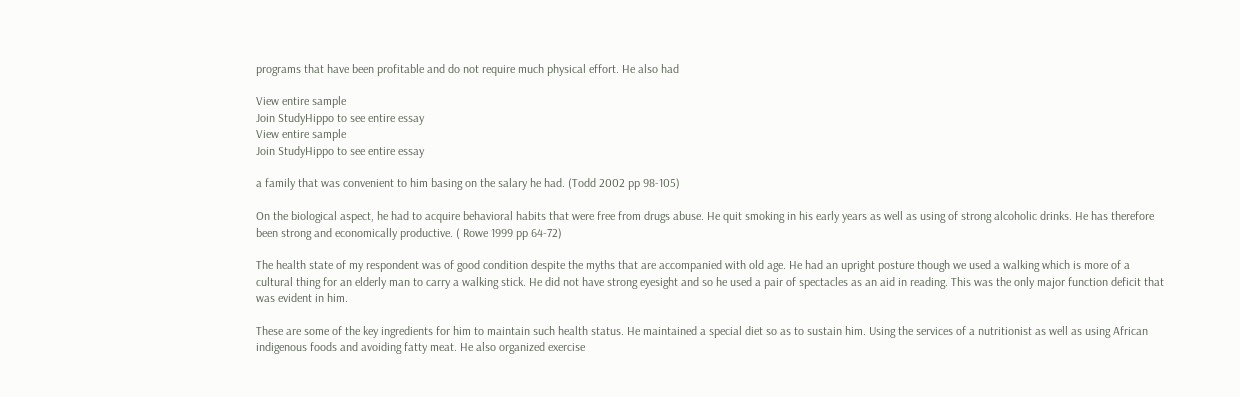programs that have been profitable and do not require much physical effort. He also had

View entire sample
Join StudyHippo to see entire essay
View entire sample
Join StudyHippo to see entire essay

a family that was convenient to him basing on the salary he had. (Todd 2002 pp 98-105)

On the biological aspect, he had to acquire behavioral habits that were free from drugs abuse. He quit smoking in his early years as well as using of strong alcoholic drinks. He has therefore been strong and economically productive. ( Rowe 1999 pp 64-72)

The health state of my respondent was of good condition despite the myths that are accompanied with old age. He had an upright posture though we used a walking which is more of a cultural thing for an elderly man to carry a walking stick. He did not have strong eyesight and so he used a pair of spectacles as an aid in reading. This was the only major function deficit that was evident in him.

These are some of the key ingredients for him to maintain such health status. He maintained a special diet so as to sustain him. Using the services of a nutritionist as well as using African indigenous foods and avoiding fatty meat. He also organized exercise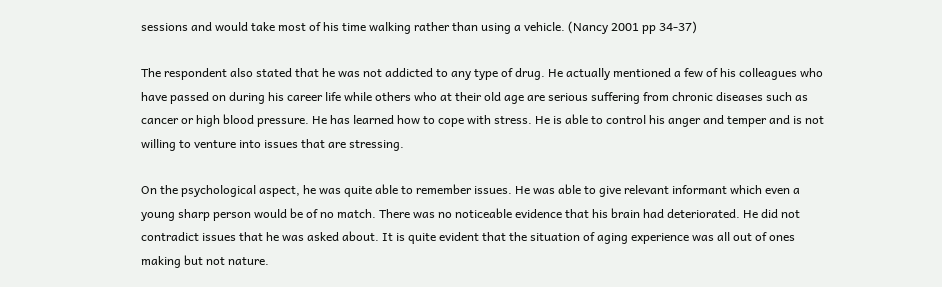sessions and would take most of his time walking rather than using a vehicle. (Nancy 2001 pp 34-37)

The respondent also stated that he was not addicted to any type of drug. He actually mentioned a few of his colleagues who have passed on during his career life while others who at their old age are serious suffering from chronic diseases such as cancer or high blood pressure. He has learned how to cope with stress. He is able to control his anger and temper and is not willing to venture into issues that are stressing.

On the psychological aspect, he was quite able to remember issues. He was able to give relevant informant which even a young sharp person would be of no match. There was no noticeable evidence that his brain had deteriorated. He did not contradict issues that he was asked about. It is quite evident that the situation of aging experience was all out of ones making but not nature.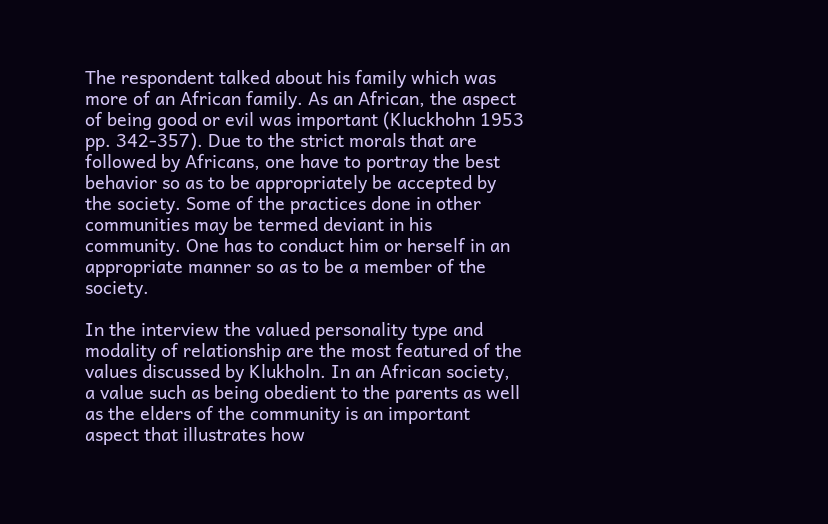The respondent talked about his family which was more of an African family. As an African, the aspect of being good or evil was important (Kluckhohn 1953 pp. 342-357). Due to the strict morals that are followed by Africans, one have to portray the best behavior so as to be appropriately be accepted by the society. Some of the practices done in other communities may be termed deviant in his community. One has to conduct him or herself in an appropriate manner so as to be a member of the society.

In the interview the valued personality type and modality of relationship are the most featured of the values discussed by Klukholn. In an African society, a value such as being obedient to the parents as well as the elders of the community is an important aspect that illustrates how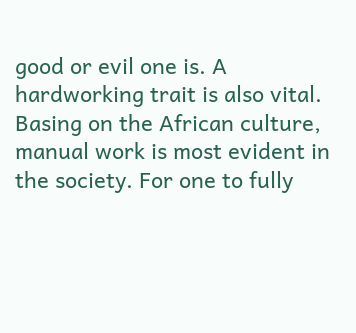good or evil one is. A hardworking trait is also vital. Basing on the African culture, manual work is most evident in the society. For one to fully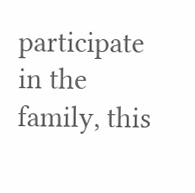participate in the family, this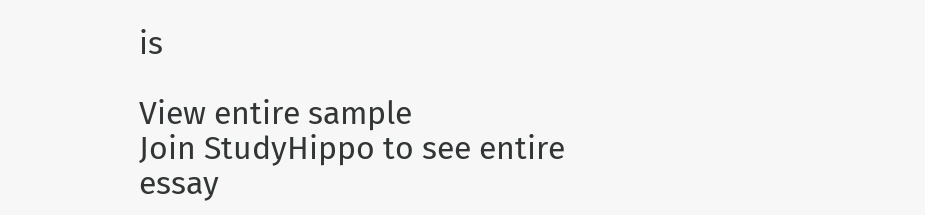is

View entire sample
Join StudyHippo to see entire essay